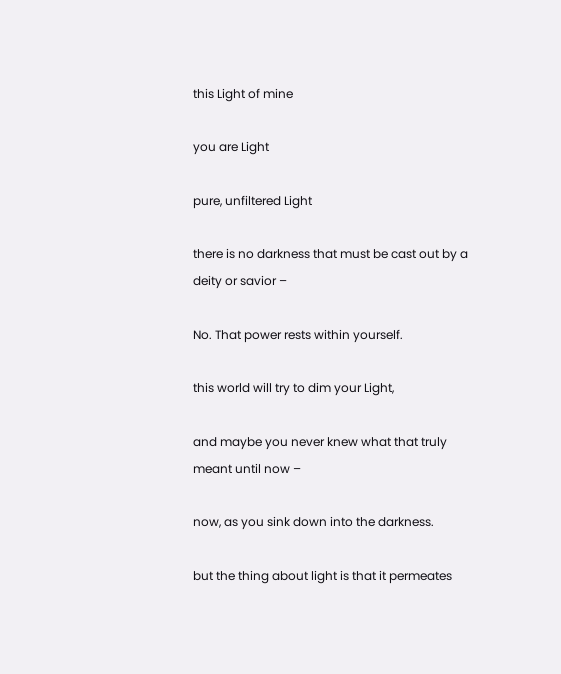this Light of mine

you are Light

pure, unfiltered Light

there is no darkness that must be cast out by a deity or savior –

No. That power rests within yourself.

this world will try to dim your Light,

and maybe you never knew what that truly meant until now –

now, as you sink down into the darkness.

but the thing about light is that it permeates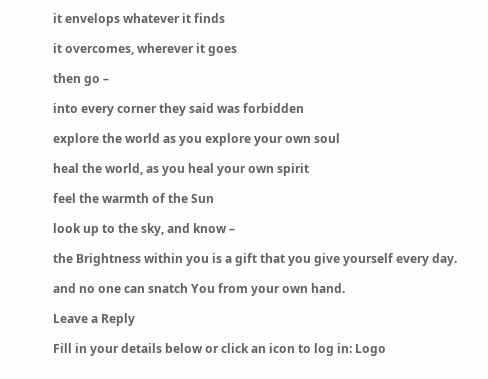it envelops whatever it finds

it overcomes, wherever it goes

then go –

into every corner they said was forbidden

explore the world as you explore your own soul

heal the world, as you heal your own spirit

feel the warmth of the Sun

look up to the sky, and know –

the Brightness within you is a gift that you give yourself every day.

and no one can snatch You from your own hand.

Leave a Reply

Fill in your details below or click an icon to log in: Logo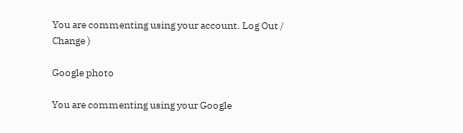You are commenting using your account. Log Out /  Change )

Google photo

You are commenting using your Google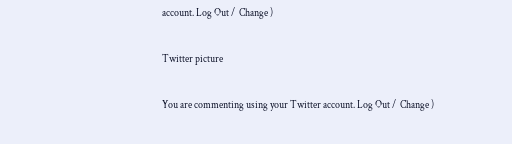account. Log Out /  Change )

Twitter picture

You are commenting using your Twitter account. Log Out /  Change )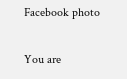Facebook photo

You are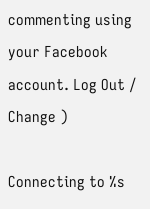commenting using your Facebook account. Log Out /  Change )

Connecting to %s